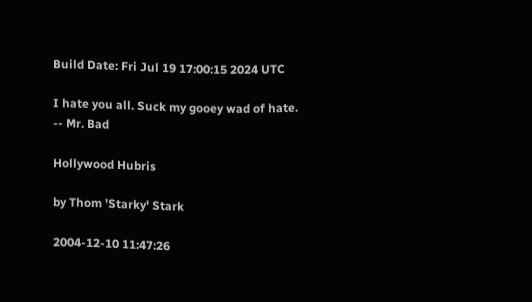Build Date: Fri Jul 19 17:00:15 2024 UTC

I hate you all. Suck my gooey wad of hate.
-- Mr. Bad

Hollywood Hubris

by Thom 'Starky' Stark

2004-12-10 11:47:26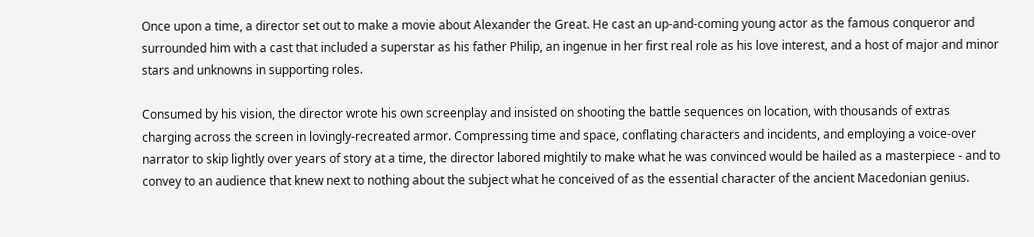Once upon a time, a director set out to make a movie about Alexander the Great. He cast an up-and-coming young actor as the famous conqueror and surrounded him with a cast that included a superstar as his father Philip, an ingenue in her first real role as his love interest, and a host of major and minor stars and unknowns in supporting roles.

Consumed by his vision, the director wrote his own screenplay and insisted on shooting the battle sequences on location, with thousands of extras charging across the screen in lovingly-recreated armor. Compressing time and space, conflating characters and incidents, and employing a voice-over narrator to skip lightly over years of story at a time, the director labored mightily to make what he was convinced would be hailed as a masterpiece - and to convey to an audience that knew next to nothing about the subject what he conceived of as the essential character of the ancient Macedonian genius.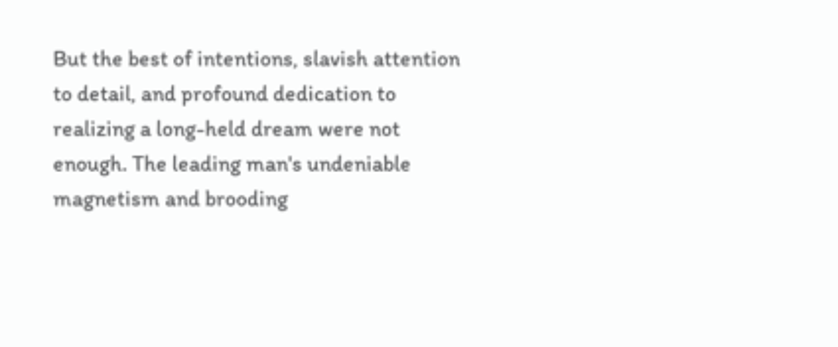But the best of intentions, slavish attention to detail, and profound dedication to realizing a long-held dream were not enough. The leading man's undeniable magnetism and brooding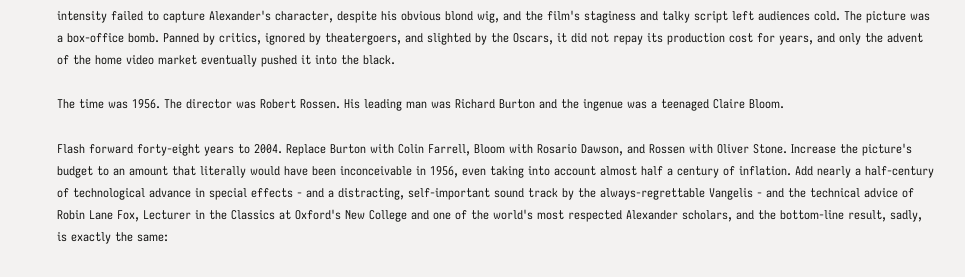intensity failed to capture Alexander's character, despite his obvious blond wig, and the film's staginess and talky script left audiences cold. The picture was a box-office bomb. Panned by critics, ignored by theatergoers, and slighted by the Oscars, it did not repay its production cost for years, and only the advent of the home video market eventually pushed it into the black.

The time was 1956. The director was Robert Rossen. His leading man was Richard Burton and the ingenue was a teenaged Claire Bloom.

Flash forward forty-eight years to 2004. Replace Burton with Colin Farrell, Bloom with Rosario Dawson, and Rossen with Oliver Stone. Increase the picture's budget to an amount that literally would have been inconceivable in 1956, even taking into account almost half a century of inflation. Add nearly a half-century of technological advance in special effects - and a distracting, self-important sound track by the always-regrettable Vangelis - and the technical advice of Robin Lane Fox, Lecturer in the Classics at Oxford's New College and one of the world's most respected Alexander scholars, and the bottom-line result, sadly, is exactly the same: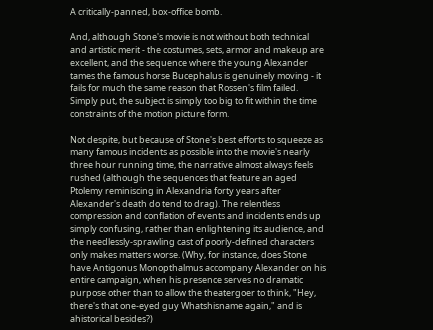A critically-panned, box-office bomb.

And, although Stone's movie is not without both technical and artistic merit - the costumes, sets, armor and makeup are excellent, and the sequence where the young Alexander tames the famous horse Bucephalus is genuinely moving - it fails for much the same reason that Rossen's film failed. Simply put, the subject is simply too big to fit within the time constraints of the motion picture form.

Not despite, but because of Stone's best efforts to squeeze as many famous incidents as possible into the movie's nearly three hour running time, the narrative almost always feels rushed (although the sequences that feature an aged Ptolemy reminiscing in Alexandria forty years after Alexander's death do tend to drag). The relentless compression and conflation of events and incidents ends up simply confusing, rather than enlightening its audience, and the needlessly-sprawling cast of poorly-defined characters only makes matters worse. (Why, for instance, does Stone have Antigonus Monopthalmus accompany Alexander on his entire campaign, when his presence serves no dramatic purpose other than to allow the theatergoer to think, "Hey, there's that one-eyed guy Whatshisname again," and is ahistorical besides?)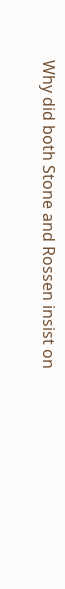Why did both Stone and Rossen insist on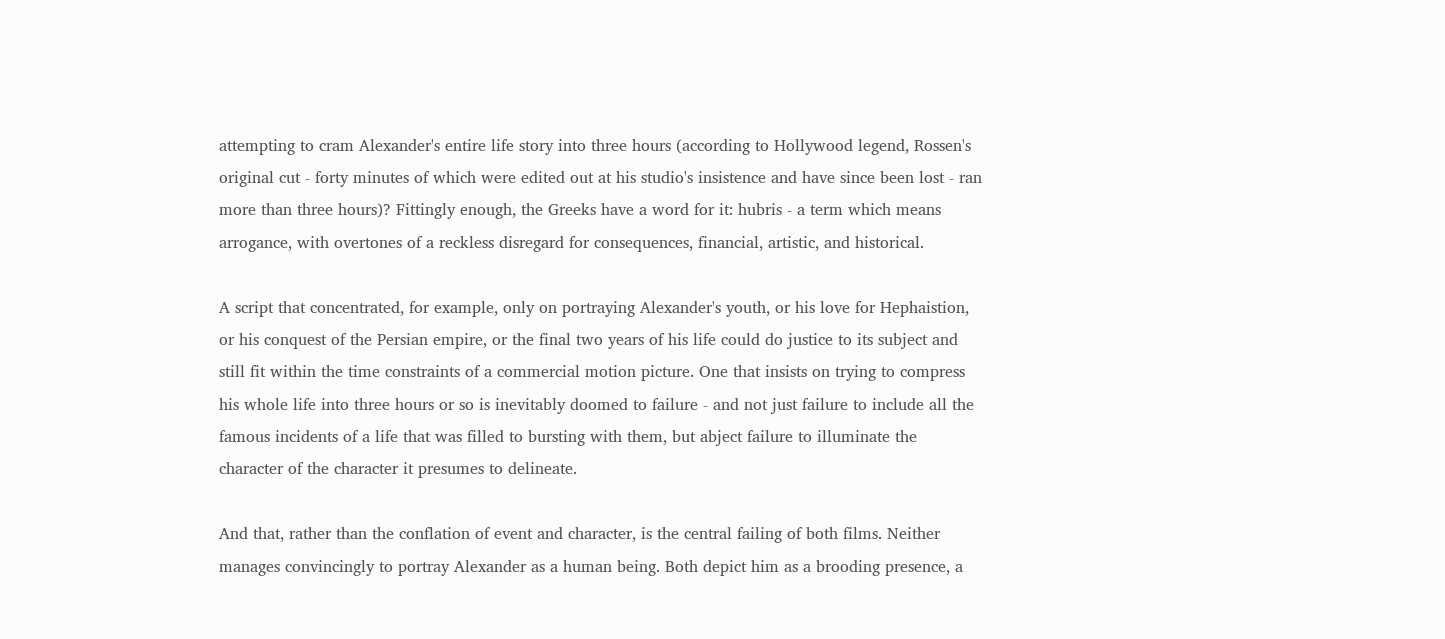attempting to cram Alexander's entire life story into three hours (according to Hollywood legend, Rossen's original cut - forty minutes of which were edited out at his studio's insistence and have since been lost - ran more than three hours)? Fittingly enough, the Greeks have a word for it: hubris - a term which means arrogance, with overtones of a reckless disregard for consequences, financial, artistic, and historical.

A script that concentrated, for example, only on portraying Alexander's youth, or his love for Hephaistion, or his conquest of the Persian empire, or the final two years of his life could do justice to its subject and still fit within the time constraints of a commercial motion picture. One that insists on trying to compress his whole life into three hours or so is inevitably doomed to failure - and not just failure to include all the famous incidents of a life that was filled to bursting with them, but abject failure to illuminate the character of the character it presumes to delineate.

And that, rather than the conflation of event and character, is the central failing of both films. Neither manages convincingly to portray Alexander as a human being. Both depict him as a brooding presence, a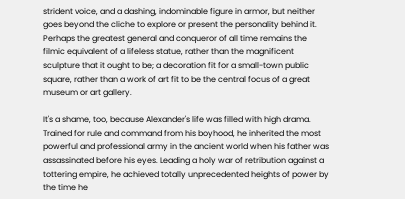strident voice, and a dashing, indominable figure in armor, but neither goes beyond the cliche to explore or present the personality behind it. Perhaps the greatest general and conqueror of all time remains the filmic equivalent of a lifeless statue, rather than the magnificent sculpture that it ought to be; a decoration fit for a small-town public square, rather than a work of art fit to be the central focus of a great museum or art gallery.

It's a shame, too, because Alexander's life was filled with high drama. Trained for rule and command from his boyhood, he inherited the most powerful and professional army in the ancient world when his father was assassinated before his eyes. Leading a holy war of retribution against a tottering empire, he achieved totally unprecedented heights of power by the time he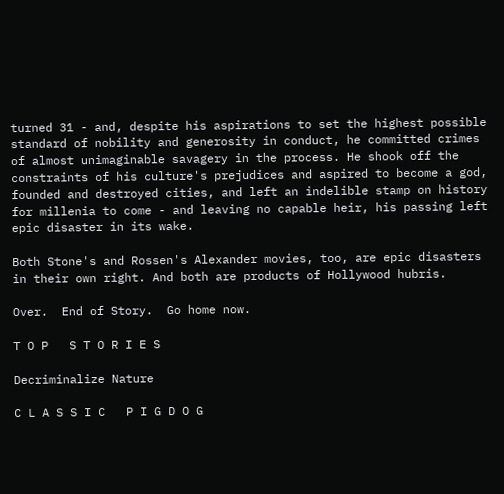turned 31 - and, despite his aspirations to set the highest possible standard of nobility and generosity in conduct, he committed crimes of almost unimaginable savagery in the process. He shook off the constraints of his culture's prejudices and aspired to become a god, founded and destroyed cities, and left an indelible stamp on history for millenia to come - and leaving no capable heir, his passing left epic disaster in its wake.

Both Stone's and Rossen's Alexander movies, too, are epic disasters in their own right. And both are products of Hollywood hubris.

Over.  End of Story.  Go home now.

T O P   S T O R I E S

Decriminalize Nature

C L A S S I C   P I G D O G